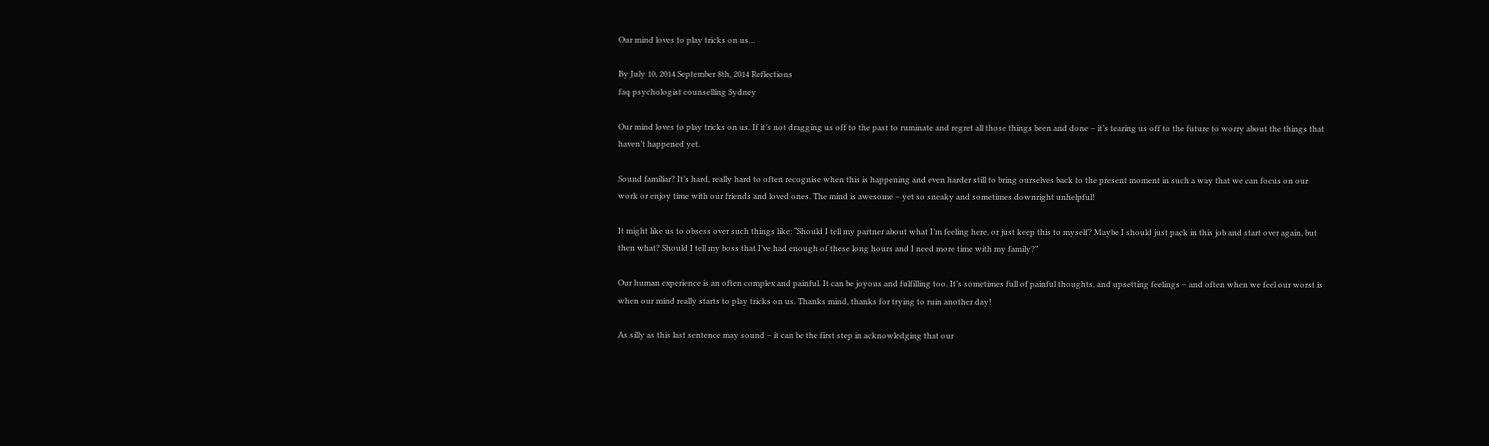Our mind loves to play tricks on us…

By July 10, 2014 September 8th, 2014 Reflections
faq psychologist counselling Sydney

Our mind loves to play tricks on us. If it’s not dragging us off to the past to ruminate and regret all those things been and done – it’s tearing us off to the future to worry about the things that haven’t happened yet.

Sound familiar? It’s hard, really hard to often recognise when this is happening and even harder still to bring ourselves back to the present moment in such a way that we can focus on our work or enjoy time with our friends and loved ones. The mind is awesome – yet so sneaky and sometimes downright unhelpful!

It might like us to obsess over such things like: “Should I tell my partner about what I’m feeling here, or just keep this to myself? Maybe I should just pack in this job and start over again, but then what? Should I tell my boss that I’ve had enough of these long hours and I need more time with my family?”

Our human experience is an often complex and painful. It can be joyous and fulfilling too. It’s sometimes full of painful thoughts, and upsetting feelings – and often when we feel our worst is when our mind really starts to play tricks on us. Thanks mind, thanks for trying to ruin another day!

As silly as this last sentence may sound – it can be the first step in acknowledging that our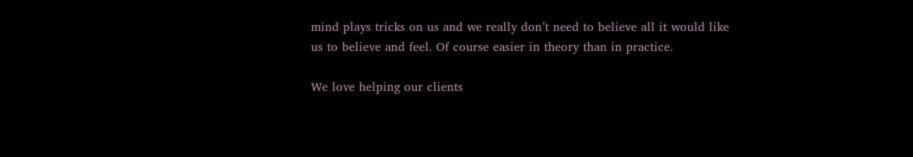mind plays tricks on us and we really don’t need to believe all it would like us to believe and feel. Of course easier in theory than in practice.

We love helping our clients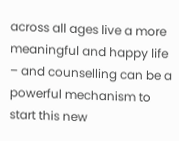across all ages live a more meaningful and happy life – and counselling can be a powerful mechanism to start this new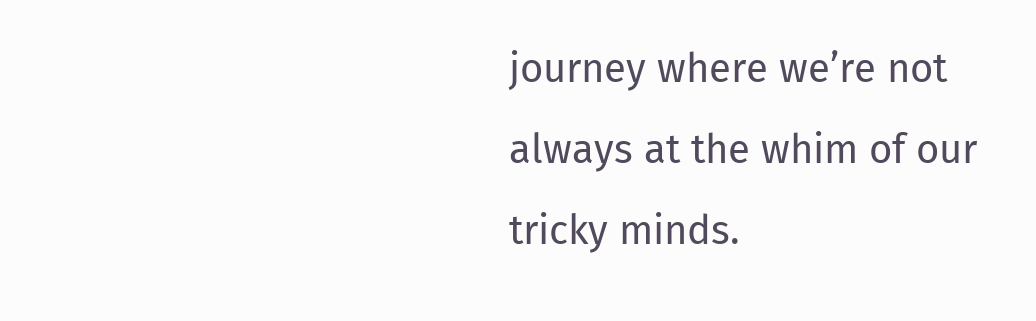journey where we’re not always at the whim of our tricky minds.